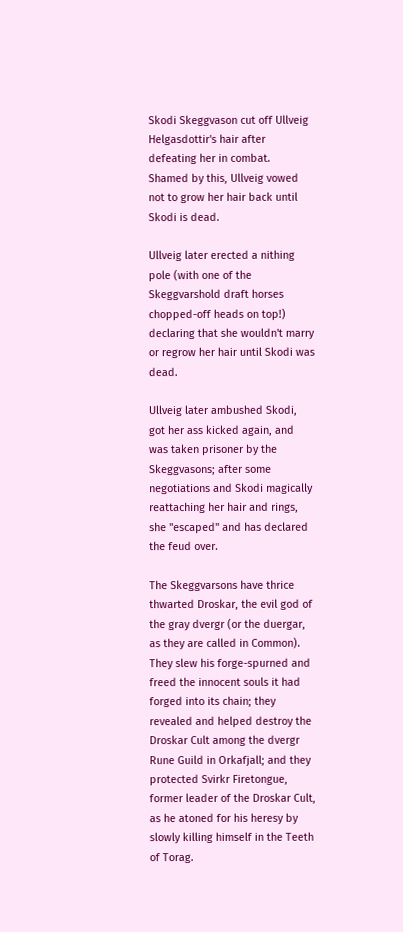Skodi Skeggvason cut off Ullveig Helgasdottir's hair after defeating her in combat.  Shamed by this, Ullveig vowed not to grow her hair back until Skodi is dead.

Ullveig later erected a nithing pole (with one of the Skeggvarshold draft horses chopped-off heads on top!) declaring that she wouldn't marry or regrow her hair until Skodi was dead.

Ullveig later ambushed Skodi, got her ass kicked again, and was taken prisoner by the Skeggvasons; after some negotiations and Skodi magically reattaching her hair and rings, she "escaped" and has declared the feud over.

The Skeggvarsons have thrice thwarted Droskar, the evil god of the gray dvergr (or the duergar, as they are called in Common).  They slew his forge-spurned and freed the innocent souls it had forged into its chain; they revealed and helped destroy the Droskar Cult among the dvergr Rune Guild in Orkafjall; and they protected Svirkr Firetongue, former leader of the Droskar Cult, as he atoned for his heresy by slowly killing himself in the Teeth of Torag.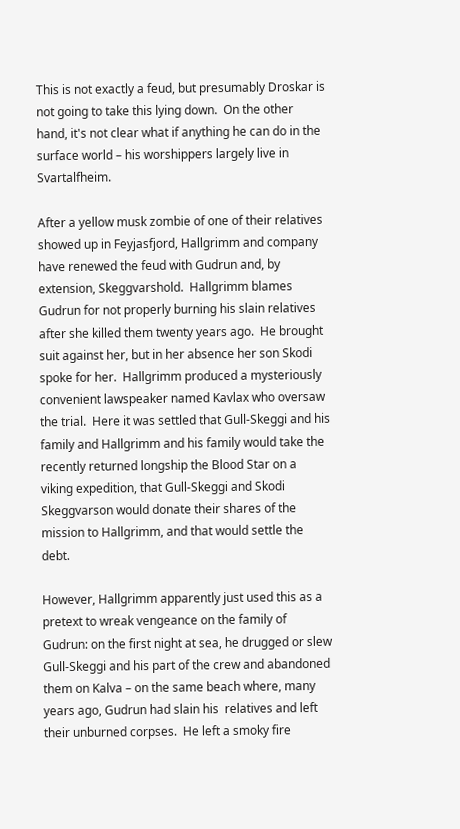This is not exactly a feud, but presumably Droskar is not going to take this lying down.  On the other hand, it's not clear what if anything he can do in the surface world – his worshippers largely live in Svartalfheim.

After a yellow musk zombie of one of their relatives showed up in Feyjasfjord, Hallgrimm and company have renewed the feud with Gudrun and, by extension, Skeggvarshold.  Hallgrimm blames Gudrun for not properly burning his slain relatives after she killed them twenty years ago.  He brought suit against her, but in her absence her son Skodi spoke for her.  Hallgrimm produced a mysteriously convenient lawspeaker named Kavlax who oversaw the trial.  Here it was settled that Gull-Skeggi and his family and Hallgrimm and his family would take the recently returned longship the Blood Star on a viking expedition, that Gull-Skeggi and Skodi Skeggvarson would donate their shares of the mission to Hallgrimm, and that would settle the debt.

However, Hallgrimm apparently just used this as a pretext to wreak vengeance on the family of Gudrun: on the first night at sea, he drugged or slew Gull-Skeggi and his part of the crew and abandoned them on Kalva – on the same beach where, many years ago, Gudrun had slain his  relatives and left their unburned corpses.  He left a smoky fire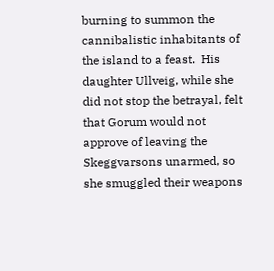burning to summon the cannibalistic inhabitants of the island to a feast.  His daughter Ullveig, while she did not stop the betrayal, felt that Gorum would not approve of leaving the Skeggvarsons unarmed, so she smuggled their weapons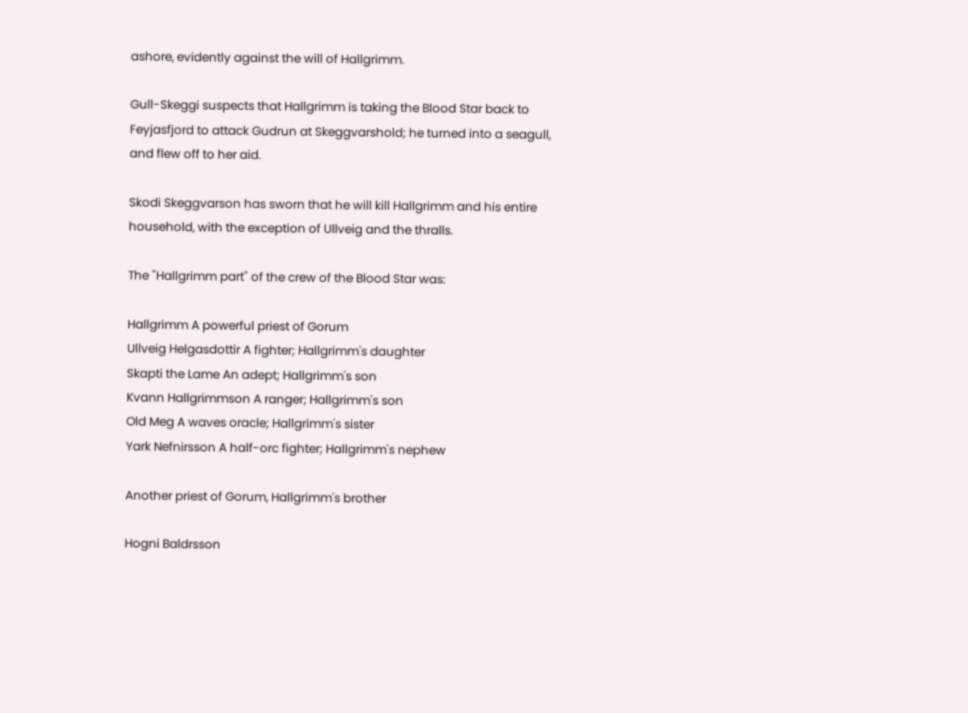ashore, evidently against the will of Hallgrimm.

Gull-Skeggi suspects that Hallgrimm is taking the Blood Star back to Feyjasfjord to attack Gudrun at Skeggvarshold; he turned into a seagull, and flew off to her aid.

Skodi Skeggvarson has sworn that he will kill Hallgrimm and his entire household, with the exception of Ullveig and the thralls.

The "Hallgrimm part" of the crew of the Blood Star was:

Hallgrimm A powerful priest of Gorum
Ullveig Helgasdottir A fighter; Hallgrimm's daughter
Skapti the Lame An adept; Hallgrimm's son
Kvann Hallgrimmson A ranger; Hallgrimm's son
Old Meg A waves oracle; Hallgrimm's sister
Yark Nefnirsson A half-orc fighter; Hallgrimm's nephew

Another priest of Gorum, Hallgrimm's brother

Hogni Baldrsson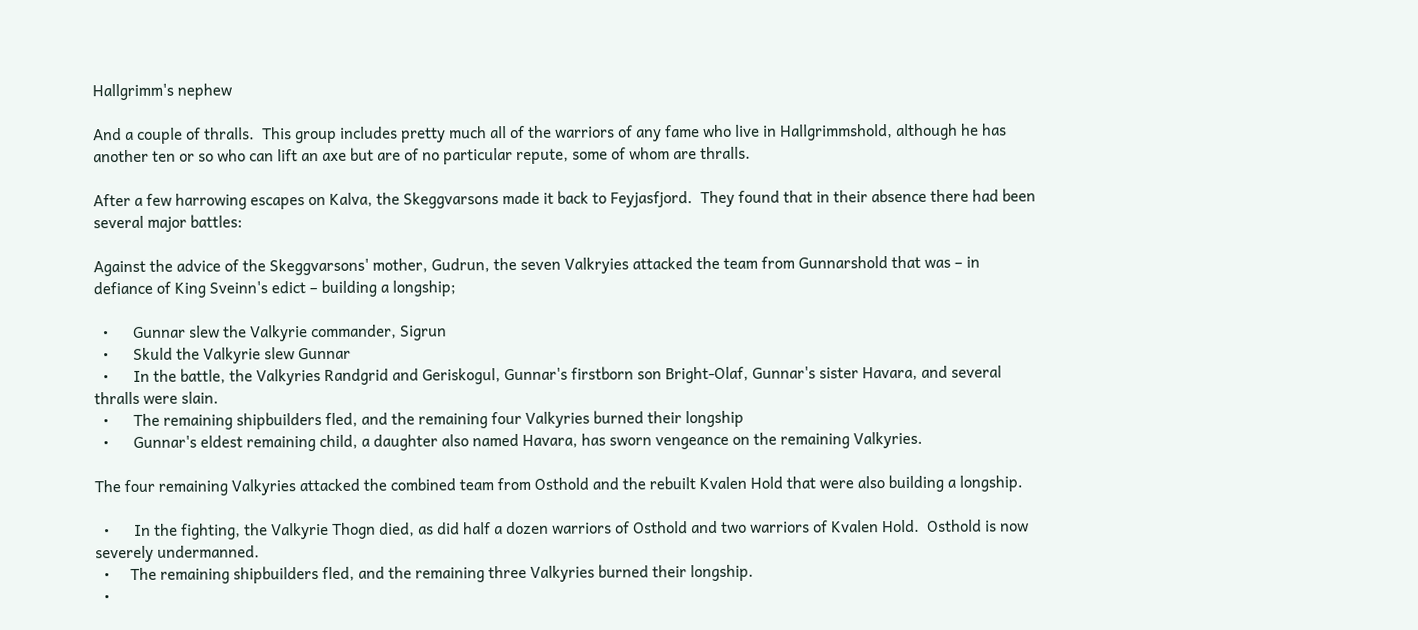Hallgrimm's nephew

And a couple of thralls.  This group includes pretty much all of the warriors of any fame who live in Hallgrimmshold, although he has another ten or so who can lift an axe but are of no particular repute, some of whom are thralls.

After a few harrowing escapes on Kalva, the Skeggvarsons made it back to Feyjasfjord.  They found that in their absence there had been several major battles:

Against the advice of the Skeggvarsons' mother, Gudrun, the seven Valkryies attacked the team from Gunnarshold that was – in defiance of King Sveinn's edict – building a longship;

  •      Gunnar slew the Valkyrie commander, Sigrun
  •      Skuld the Valkyrie slew Gunnar
  •      In the battle, the Valkyries Randgrid and Geriskogul, Gunnar's firstborn son Bright-Olaf, Gunnar's sister Havara, and several thralls were slain.
  •      The remaining shipbuilders fled, and the remaining four Valkyries burned their longship
  •      Gunnar's eldest remaining child, a daughter also named Havara, has sworn vengeance on the remaining Valkyries.

The four remaining Valkyries attacked the combined team from Osthold and the rebuilt Kvalen Hold that were also building a longship.

  •      In the fighting, the Valkyrie Thogn died, as did half a dozen warriors of Osthold and two warriors of Kvalen Hold.  Osthold is now severely undermanned.
  •     The remaining shipbuilders fled, and the remaining three Valkyries burned their longship.
  •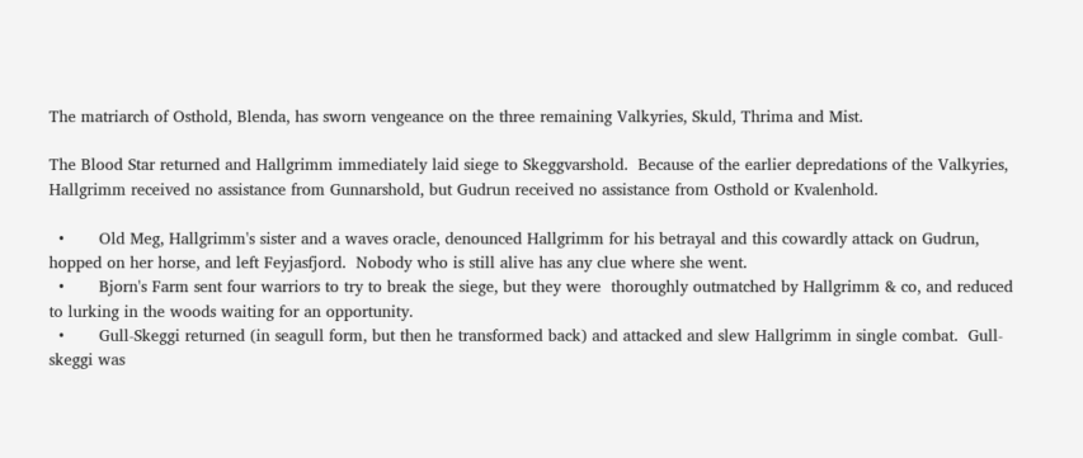The matriarch of Osthold, Blenda, has sworn vengeance on the three remaining Valkyries, Skuld, Thrima and Mist.

The Blood Star returned and Hallgrimm immediately laid siege to Skeggvarshold.  Because of the earlier depredations of the Valkyries, Hallgrimm received no assistance from Gunnarshold, but Gudrun received no assistance from Osthold or Kvalenhold.

  •       Old Meg, Hallgrimm's sister and a waves oracle, denounced Hallgrimm for his betrayal and this cowardly attack on Gudrun, hopped on her horse, and left Feyjasfjord.  Nobody who is still alive has any clue where she went.
  •       Bjorn's Farm sent four warriors to try to break the siege, but they were  thoroughly outmatched by Hallgrimm & co, and reduced to lurking in the woods waiting for an opportunity.
  •       Gull-Skeggi returned (in seagull form, but then he transformed back) and attacked and slew Hallgrimm in single combat.  Gull-skeggi was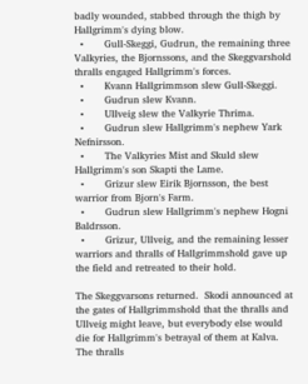badly wounded, stabbed through the thigh by Hallgrimm's dying blow.
  •       Gull-Skeggi, Gudrun, the remaining three Valkyries, the Bjornssons, and the Skeggvarshold thralls engaged Hallgrimm's forces.
  •       Kvann Hallgrimmson slew Gull-Skeggi.
  •       Gudrun slew Kvann.
  •       Ullveig slew the Valkyrie Thrima.
  •       Gudrun slew Hallgrimm's nephew Yark Nefnirsson.
  •       The Valkyries Mist and Skuld slew Hallgrimm's son Skapti the Lame.
  •       Grizur slew Eirik Bjornsson, the best warrior from Bjorn's Farm.
  •       Gudrun slew Hallgrimm's nephew Hogni Baldrsson.
  •       Grizur, Ullveig, and the remaining lesser warriors and thralls of Hallgrimmshold gave up the field and retreated to their hold.

The Skeggvarsons returned.  Skodi announced at the gates of Hallgrimmshold that the thralls and Ullveig might leave, but everybody else would die for Hallgrimm's betrayal of them at Kalva.  The thralls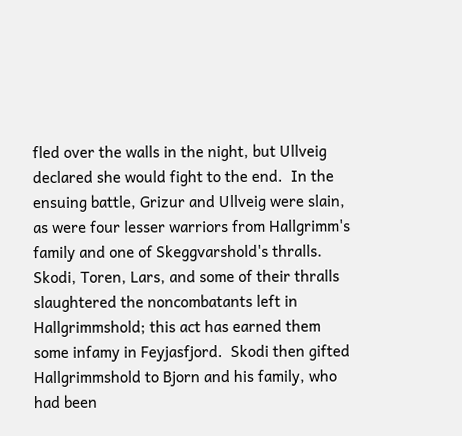fled over the walls in the night, but Ullveig declared she would fight to the end.  In the ensuing battle, Grizur and Ullveig were slain, as were four lesser warriors from Hallgrimm's family and one of Skeggvarshold's thralls.  Skodi, Toren, Lars, and some of their thralls slaughtered the noncombatants left in Hallgrimmshold; this act has earned them some infamy in Feyjasfjord.  Skodi then gifted Hallgrimmshold to Bjorn and his family, who had been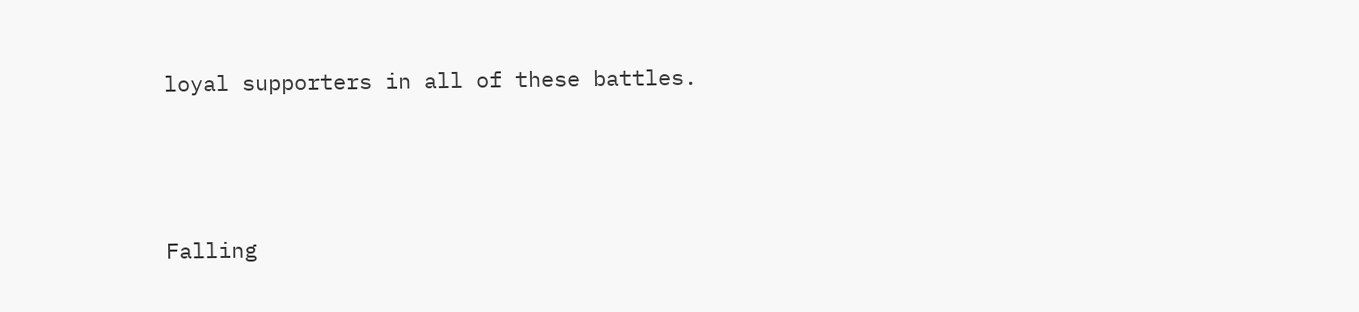loyal supporters in all of these battles.



Falling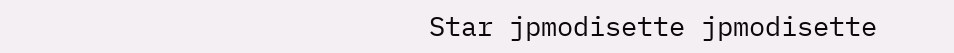Star jpmodisette jpmodisette